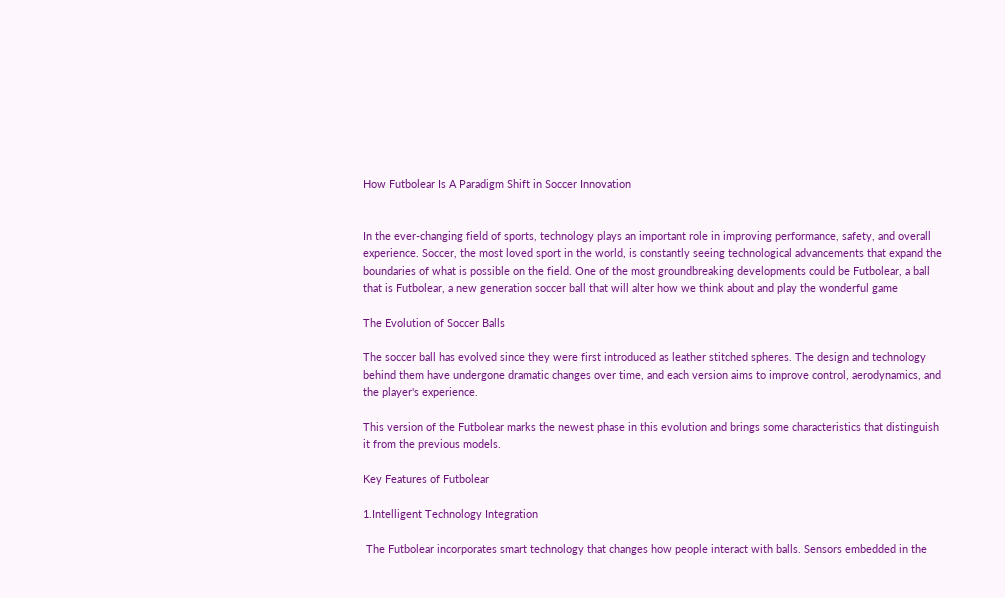How Futbolear Is A Paradigm Shift in Soccer Innovation


In the ever-changing field of sports, technology plays an important role in improving performance, safety, and overall experience. Soccer, the most loved sport in the world, is constantly seeing technological advancements that expand the boundaries of what is possible on the field. One of the most groundbreaking developments could be Futbolear, a ball that is Futbolear, a new generation soccer ball that will alter how we think about and play the wonderful game

The Evolution of Soccer Balls

The soccer ball has evolved since they were first introduced as leather stitched spheres. The design and technology behind them have undergone dramatic changes over time, and each version aims to improve control, aerodynamics, and the player's experience.

This version of the Futbolear marks the newest phase in this evolution and brings some characteristics that distinguish it from the previous models.

Key Features of Futbolear

1.Intelligent Technology Integration

 The Futbolear incorporates smart technology that changes how people interact with balls. Sensors embedded in the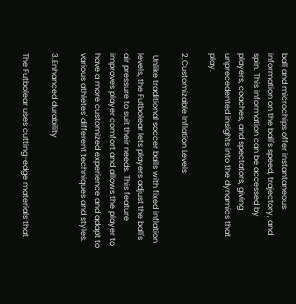ball and microchips offer instantaneous information on the ball's speed, trajectory, and spin. This information can be accessed by players, coaches, and spectators, giving unprecedented insights into the dynamics that play.

2.Customizable Inflation Levels

 Unlike traditional soccer balls with fixed inflation levels, the Futbolear lets players adjust the ball's air pressure to suit their needs. This feature improves player comfort and allows the player to have a more customized experience and adapt to various athletes' different techniques and styles.

3.Enhanced durability

The Futbolear uses cutting-edge materials that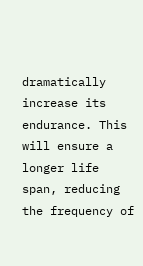dramatically increase its endurance. This will ensure a longer life span, reducing the frequency of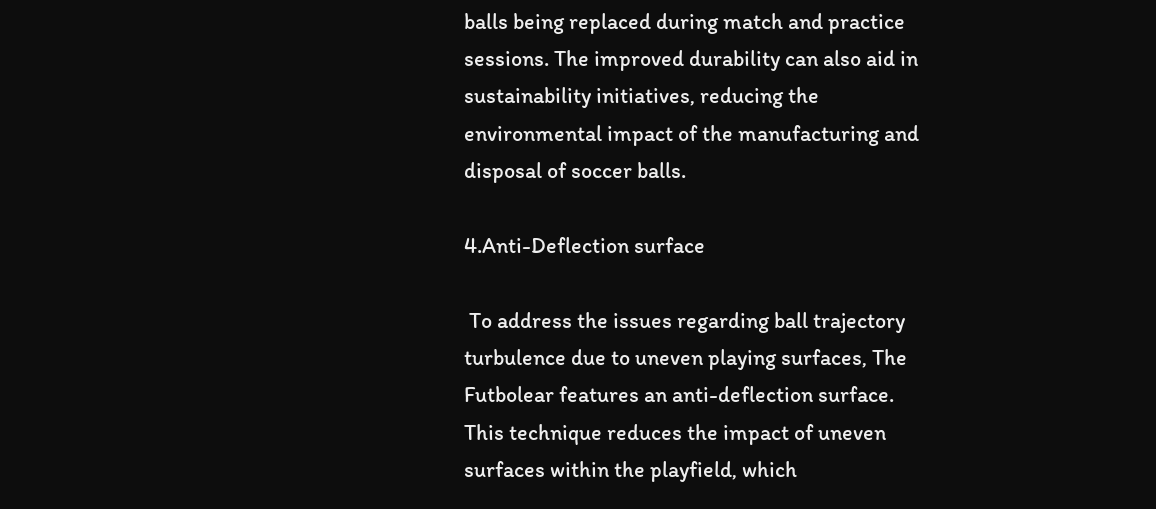balls being replaced during match and practice sessions. The improved durability can also aid in sustainability initiatives, reducing the environmental impact of the manufacturing and disposal of soccer balls.

4.Anti-Deflection surface

 To address the issues regarding ball trajectory turbulence due to uneven playing surfaces, The Futbolear features an anti-deflection surface. This technique reduces the impact of uneven surfaces within the playfield, which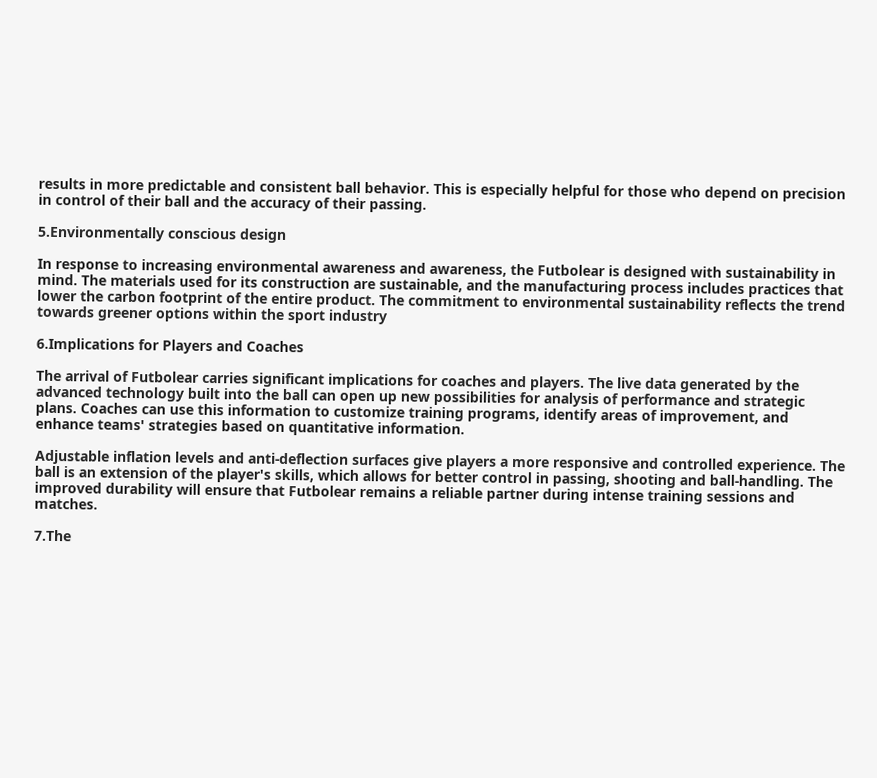results in more predictable and consistent ball behavior. This is especially helpful for those who depend on precision in control of their ball and the accuracy of their passing.

5.Environmentally conscious design

In response to increasing environmental awareness and awareness, the Futbolear is designed with sustainability in mind. The materials used for its construction are sustainable, and the manufacturing process includes practices that lower the carbon footprint of the entire product. The commitment to environmental sustainability reflects the trend towards greener options within the sport industry

6.Implications for Players and Coaches

The arrival of Futbolear carries significant implications for coaches and players. The live data generated by the advanced technology built into the ball can open up new possibilities for analysis of performance and strategic plans. Coaches can use this information to customize training programs, identify areas of improvement, and enhance teams' strategies based on quantitative information.

Adjustable inflation levels and anti-deflection surfaces give players a more responsive and controlled experience. The ball is an extension of the player's skills, which allows for better control in passing, shooting and ball-handling. The improved durability will ensure that Futbolear remains a reliable partner during intense training sessions and matches.

7.The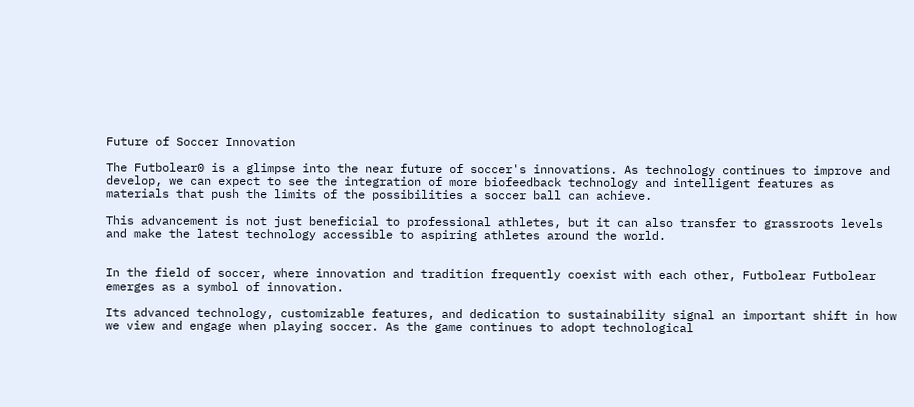Future of Soccer Innovation

The Futbolear0 is a glimpse into the near future of soccer's innovations. As technology continues to improve and develop, we can expect to see the integration of more biofeedback technology and intelligent features as materials that push the limits of the possibilities a soccer ball can achieve.

This advancement is not just beneficial to professional athletes, but it can also transfer to grassroots levels and make the latest technology accessible to aspiring athletes around the world.


In the field of soccer, where innovation and tradition frequently coexist with each other, Futbolear Futbolear emerges as a symbol of innovation.

Its advanced technology, customizable features, and dedication to sustainability signal an important shift in how we view and engage when playing soccer. As the game continues to adopt technological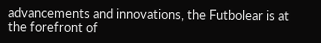advancements and innovations, the Futbolear is at the forefront of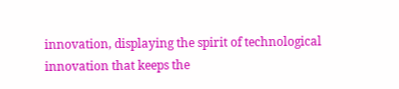innovation, displaying the spirit of technological innovation that keeps the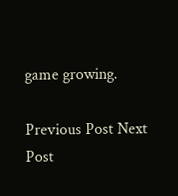game growing.

Previous Post Next Post